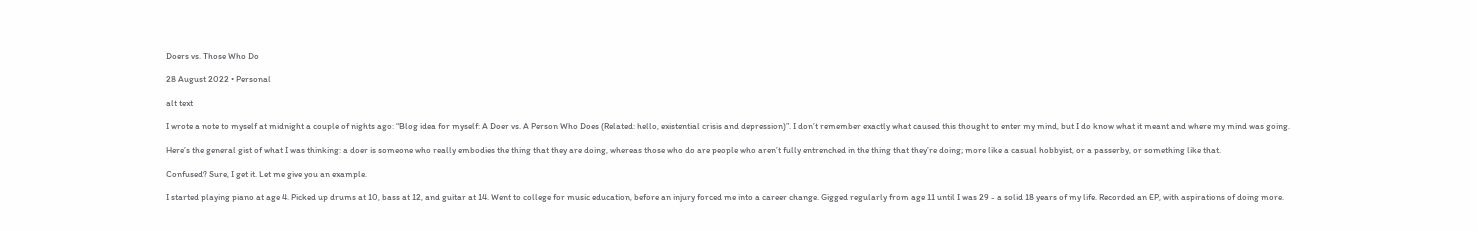Doers vs. Those Who Do

28 August 2022 • Personal

alt text

I wrote a note to myself at midnight a couple of nights ago: “Blog idea for myself: A Doer vs. A Person Who Does (Related: hello, existential crisis and depression)”. I don’t remember exactly what caused this thought to enter my mind, but I do know what it meant and where my mind was going.

Here’s the general gist of what I was thinking: a doer is someone who really embodies the thing that they are doing, whereas those who do are people who aren’t fully entrenched in the thing that they’re doing; more like a casual hobbyist, or a passerby, or something like that.

Confused? Sure, I get it. Let me give you an example.

I started playing piano at age 4. Picked up drums at 10, bass at 12, and guitar at 14. Went to college for music education, before an injury forced me into a career change. Gigged regularly from age 11 until I was 29 - a solid 18 years of my life. Recorded an EP, with aspirations of doing more.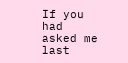If you had asked me last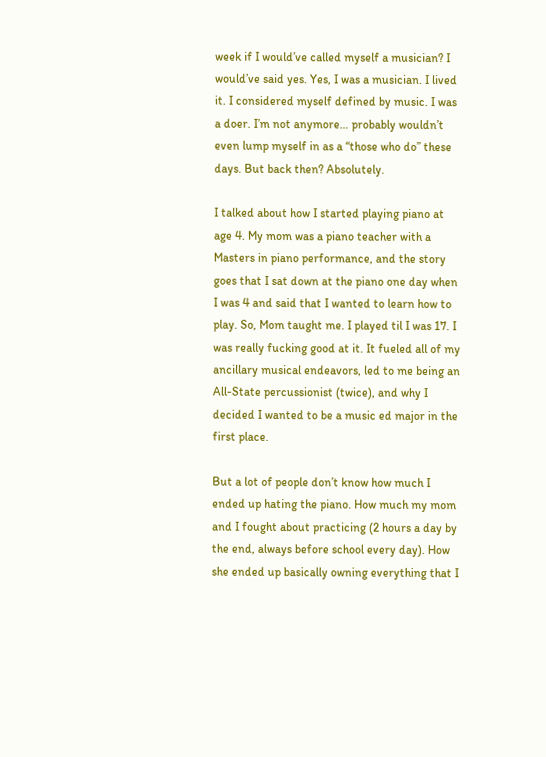week if I would’ve called myself a musician? I would’ve said yes. Yes, I was a musician. I lived it. I considered myself defined by music. I was a doer. I’m not anymore… probably wouldn’t even lump myself in as a “those who do” these days. But back then? Absolutely.

I talked about how I started playing piano at age 4. My mom was a piano teacher with a Masters in piano performance, and the story goes that I sat down at the piano one day when I was 4 and said that I wanted to learn how to play. So, Mom taught me. I played til I was 17. I was really fucking good at it. It fueled all of my ancillary musical endeavors, led to me being an All-State percussionist (twice), and why I decided I wanted to be a music ed major in the first place.

But a lot of people don’t know how much I ended up hating the piano. How much my mom and I fought about practicing (2 hours a day by the end, always before school every day). How she ended up basically owning everything that I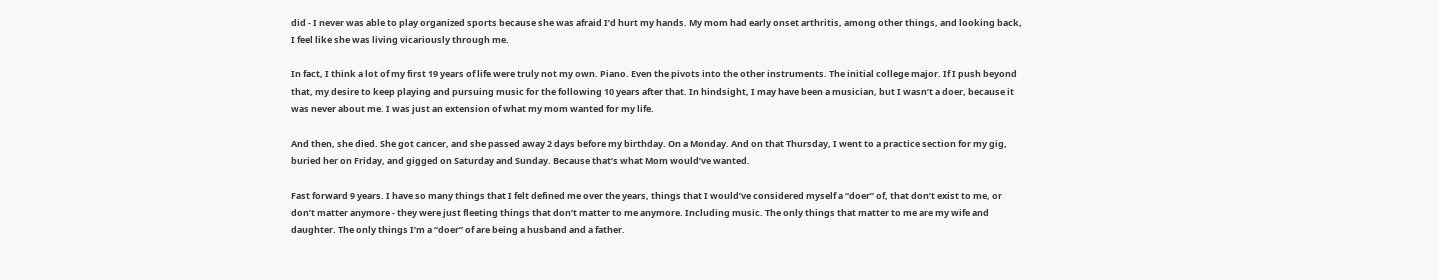did - I never was able to play organized sports because she was afraid I’d hurt my hands. My mom had early onset arthritis, among other things, and looking back, I feel like she was living vicariously through me.

In fact, I think a lot of my first 19 years of life were truly not my own. Piano. Even the pivots into the other instruments. The initial college major. If I push beyond that, my desire to keep playing and pursuing music for the following 10 years after that. In hindsight, I may have been a musician, but I wasn’t a doer, because it was never about me. I was just an extension of what my mom wanted for my life.

And then, she died. She got cancer, and she passed away 2 days before my birthday. On a Monday. And on that Thursday, I went to a practice section for my gig, buried her on Friday, and gigged on Saturday and Sunday. Because that’s what Mom would’ve wanted.

Fast forward 9 years. I have so many things that I felt defined me over the years, things that I would’ve considered myself a “doer” of, that don’t exist to me, or don’t matter anymore - they were just fleeting things that don’t matter to me anymore. Including music. The only things that matter to me are my wife and daughter. The only things I’m a “doer” of are being a husband and a father.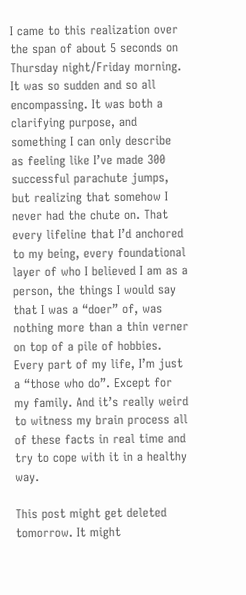I came to this realization over the span of about 5 seconds on Thursday night/Friday morning. It was so sudden and so all encompassing. It was both a clarifying purpose, and something I can only describe as feeling like I’ve made 300 successful parachute jumps, but realizing that somehow I never had the chute on. That every lifeline that I’d anchored to my being, every foundational layer of who I believed I am as a person, the things I would say that I was a “doer” of, was nothing more than a thin verner on top of a pile of hobbies. Every part of my life, I’m just a “those who do”. Except for my family. And it’s really weird to witness my brain process all of these facts in real time and try to cope with it in a healthy way.

This post might get deleted tomorrow. It might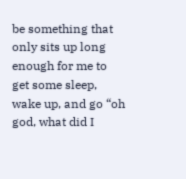be something that only sits up long enough for me to get some sleep, wake up, and go “oh god, what did I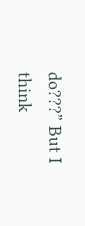do???” But I think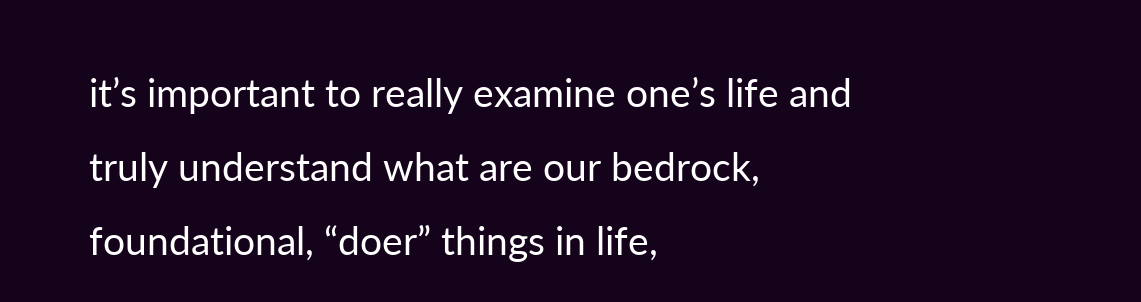it’s important to really examine one’s life and truly understand what are our bedrock, foundational, “doer” things in life,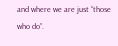and where we are just “those who do”.